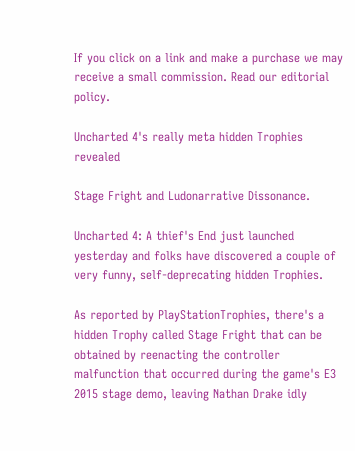If you click on a link and make a purchase we may receive a small commission. Read our editorial policy.

Uncharted 4's really meta hidden Trophies revealed

Stage Fright and Ludonarrative Dissonance.

Uncharted 4: A thief's End just launched yesterday and folks have discovered a couple of very funny, self-deprecating hidden Trophies.

As reported by PlayStationTrophies, there's a hidden Trophy called Stage Fright that can be obtained by reenacting the controller malfunction that occurred during the game's E3 2015 stage demo, leaving Nathan Drake idly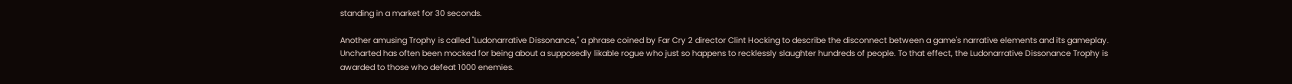standing in a market for 30 seconds.

Another amusing Trophy is called "Ludonarrative Dissonance," a phrase coined by Far Cry 2 director Clint Hocking to describe the disconnect between a game's narrative elements and its gameplay. Uncharted has often been mocked for being about a supposedly likable rogue who just so happens to recklessly slaughter hundreds of people. To that effect, the Ludonarrative Dissonance Trophy is awarded to those who defeat 1000 enemies.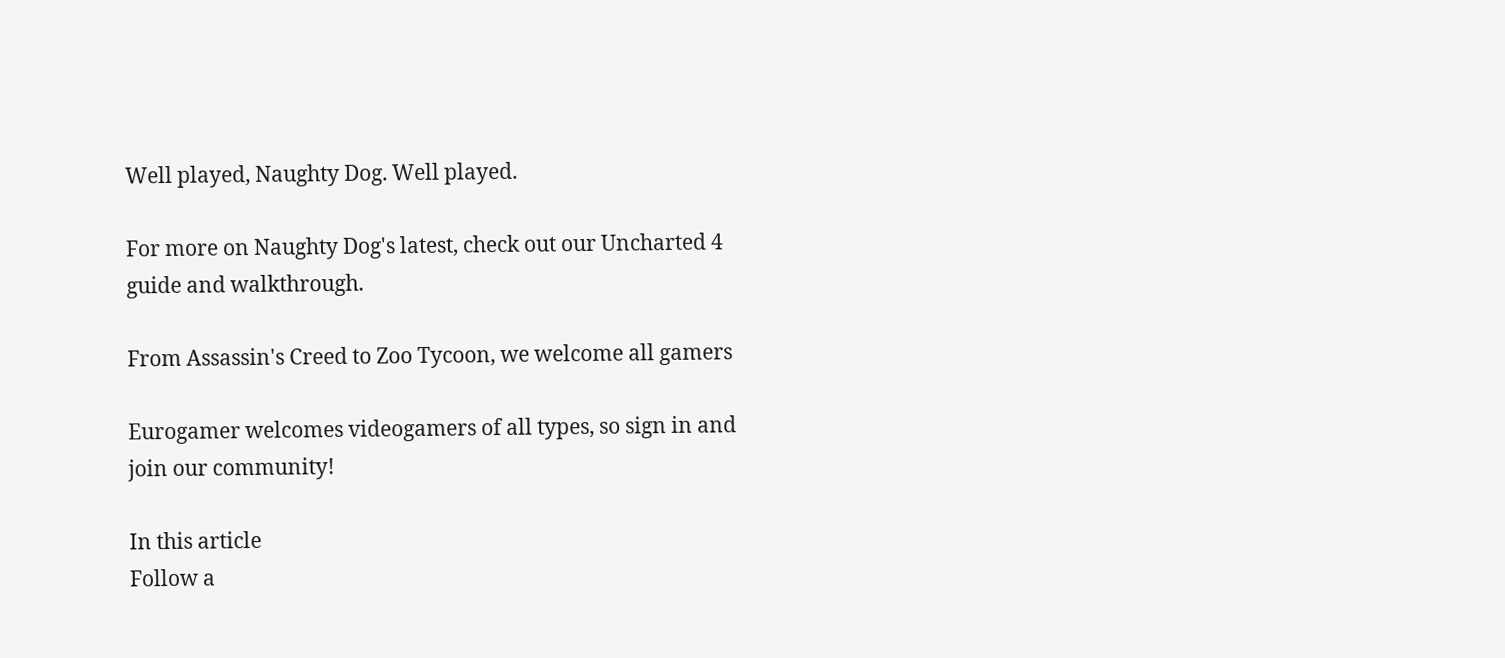Well played, Naughty Dog. Well played.

For more on Naughty Dog's latest, check out our Uncharted 4 guide and walkthrough.

From Assassin's Creed to Zoo Tycoon, we welcome all gamers

Eurogamer welcomes videogamers of all types, so sign in and join our community!

In this article
Follow a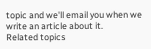topic and we'll email you when we write an article about it.
Related topics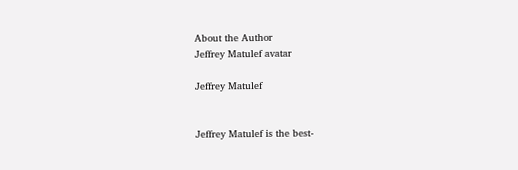About the Author
Jeffrey Matulef avatar

Jeffrey Matulef


Jeffrey Matulef is the best-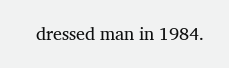dressed man in 1984.